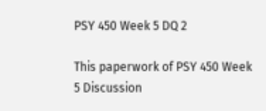PSY 450 Week 5 DQ 2

This paperwork of PSY 450 Week 5 Discussion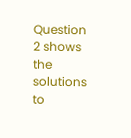Question 2 shows the solutions to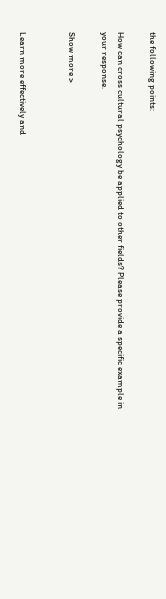the following points:

How can cross cultural psychology be applied to other fields? Please provide a specific example in your response.

Show more >


Learn more effectively and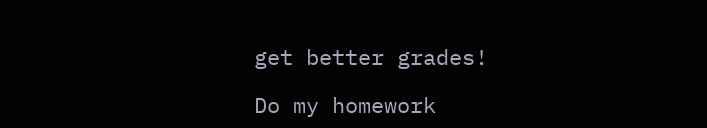get better grades!

Do my homework